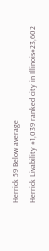Herrick 59 Below average
Herrick Livability #1,039 ranked city in Illinois#23,602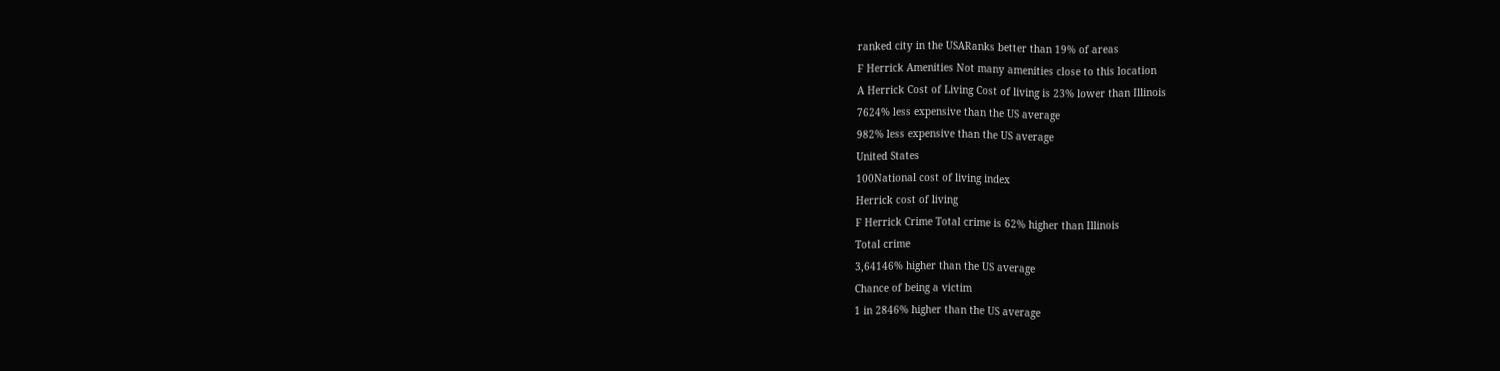ranked city in the USARanks better than 19% of areas
F Herrick Amenities Not many amenities close to this location
A Herrick Cost of Living Cost of living is 23% lower than Illinois
7624% less expensive than the US average
982% less expensive than the US average
United States
100National cost of living index
Herrick cost of living
F Herrick Crime Total crime is 62% higher than Illinois
Total crime
3,64146% higher than the US average
Chance of being a victim
1 in 2846% higher than the US average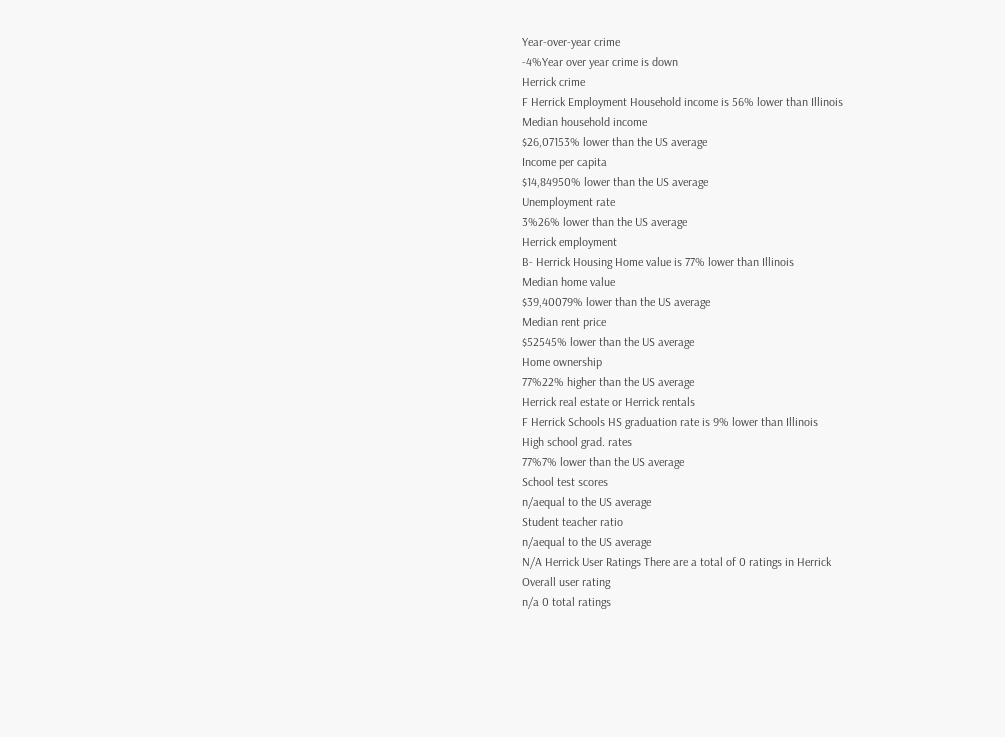Year-over-year crime
-4%Year over year crime is down
Herrick crime
F Herrick Employment Household income is 56% lower than Illinois
Median household income
$26,07153% lower than the US average
Income per capita
$14,84950% lower than the US average
Unemployment rate
3%26% lower than the US average
Herrick employment
B- Herrick Housing Home value is 77% lower than Illinois
Median home value
$39,40079% lower than the US average
Median rent price
$52545% lower than the US average
Home ownership
77%22% higher than the US average
Herrick real estate or Herrick rentals
F Herrick Schools HS graduation rate is 9% lower than Illinois
High school grad. rates
77%7% lower than the US average
School test scores
n/aequal to the US average
Student teacher ratio
n/aequal to the US average
N/A Herrick User Ratings There are a total of 0 ratings in Herrick
Overall user rating
n/a 0 total ratings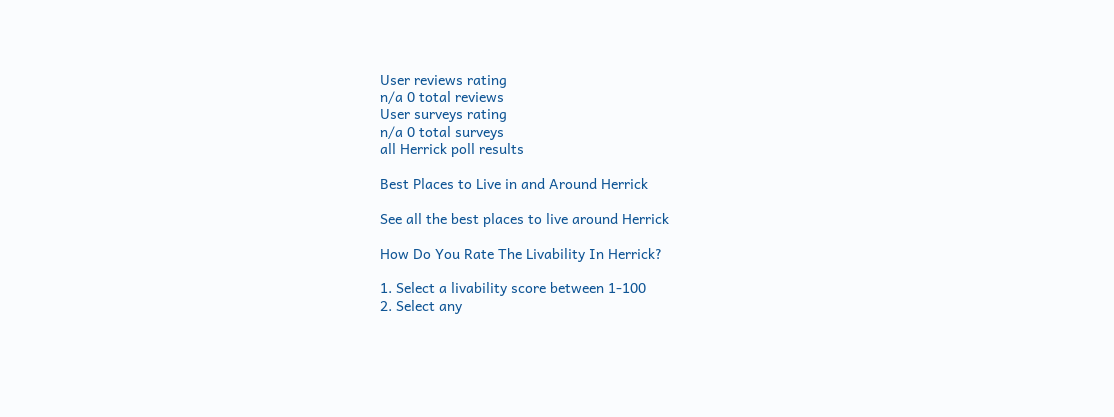User reviews rating
n/a 0 total reviews
User surveys rating
n/a 0 total surveys
all Herrick poll results

Best Places to Live in and Around Herrick

See all the best places to live around Herrick

How Do You Rate The Livability In Herrick?

1. Select a livability score between 1-100
2. Select any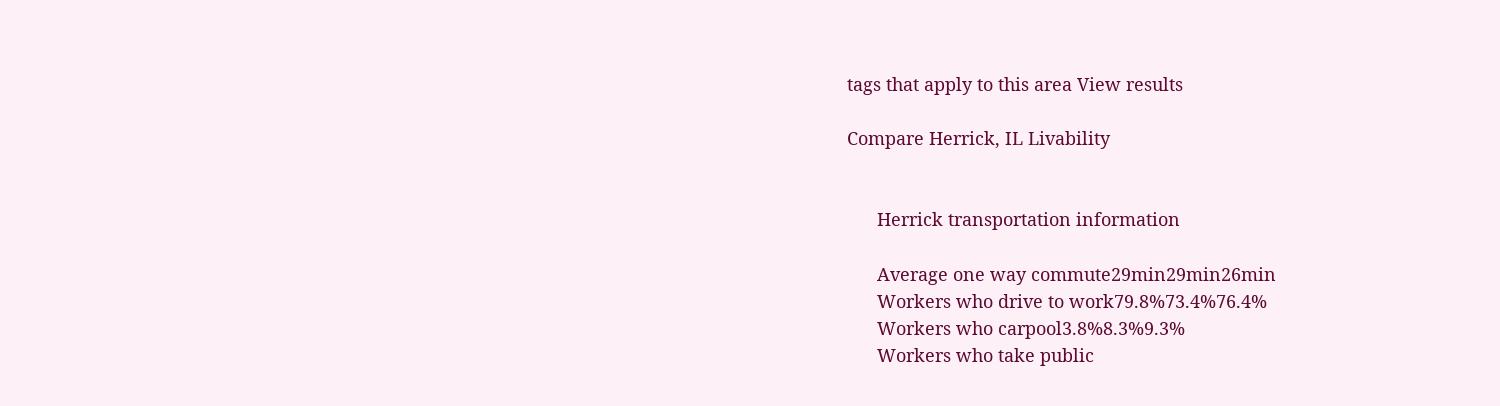tags that apply to this area View results

Compare Herrick, IL Livability


      Herrick transportation information

      Average one way commute29min29min26min
      Workers who drive to work79.8%73.4%76.4%
      Workers who carpool3.8%8.3%9.3%
      Workers who take public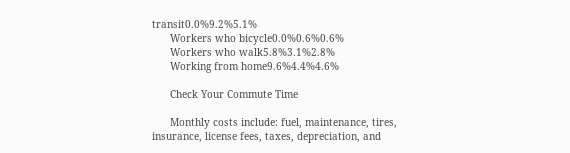transit0.0%9.2%5.1%
      Workers who bicycle0.0%0.6%0.6%
      Workers who walk5.8%3.1%2.8%
      Working from home9.6%4.4%4.6%

      Check Your Commute Time

      Monthly costs include: fuel, maintenance, tires, insurance, license fees, taxes, depreciation, and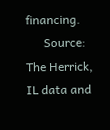financing.
      Source: The Herrick, IL data and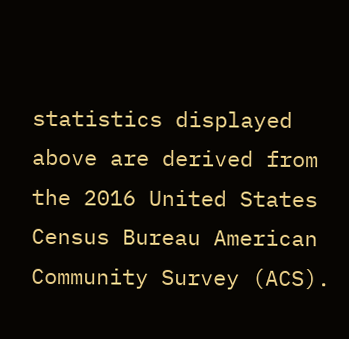statistics displayed above are derived from the 2016 United States Census Bureau American Community Survey (ACS).